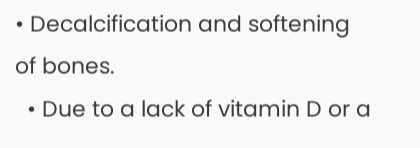• Decalcification and softening of bones.
  • Due to a lack of vitamin D or a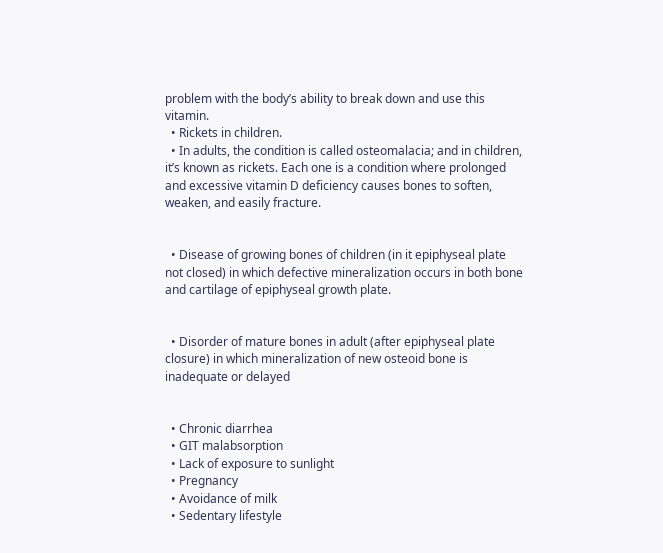problem with the body’s ability to break down and use this vitamin.
  • Rickets in children.
  • In adults, the condition is called osteomalacia; and in children, it’s known as rickets. Each one is a condition where prolonged and excessive vitamin D deficiency causes bones to soften, weaken, and easily fracture.


  • Disease of growing bones of children (in it epiphyseal plate not closed) in which defective mineralization occurs in both bone and cartilage of epiphyseal growth plate.


  • Disorder of mature bones in adult (after epiphyseal plate closure) in which mineralization of new osteoid bone is inadequate or delayed


  • Chronic diarrhea
  • GIT malabsorption
  • Lack of exposure to sunlight
  • Pregnancy
  • Avoidance of milk
  • Sedentary lifestyle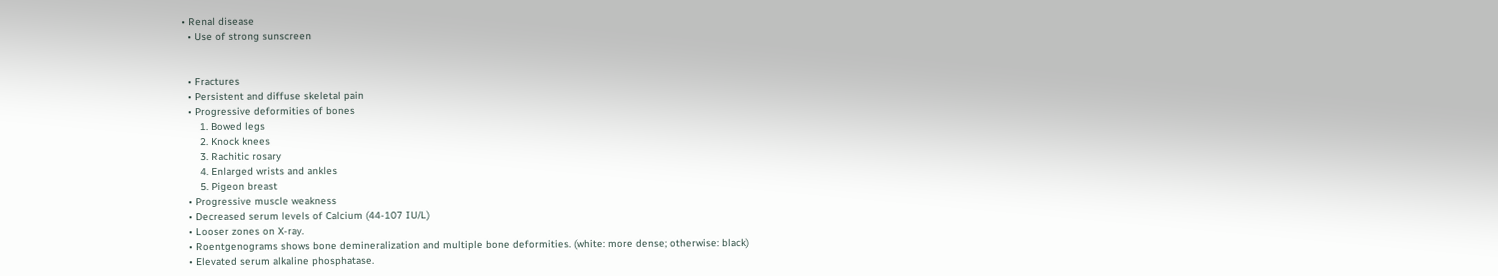• Renal disease
  • Use of strong sunscreen


  • Fractures
  • Persistent and diffuse skeletal pain
  • Progressive deformities of bones
      1. Bowed legs
      2. Knock knees
      3. Rachitic rosary
      4. Enlarged wrists and ankles
      5. Pigeon breast
  • Progressive muscle weakness
  • Decreased serum levels of Calcium (44-107 IU/L)
  • Looser zones on X-ray.
  • Roentgenograms shows bone demineralization and multiple bone deformities. (white: more dense; otherwise: black)
  • Elevated serum alkaline phosphatase.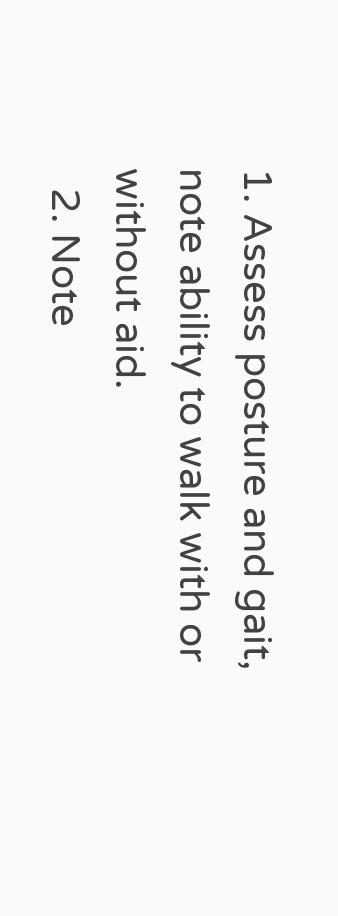1. Assess posture and gait, note ability to walk with or without aid.
  2. Note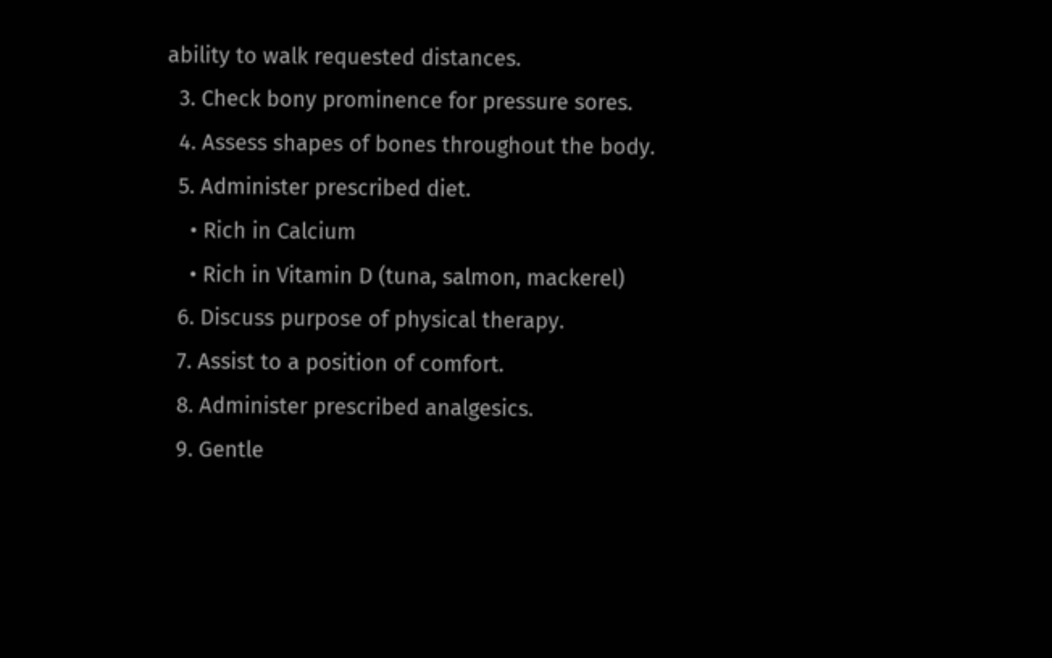ability to walk requested distances.
  3. Check bony prominence for pressure sores.
  4. Assess shapes of bones throughout the body.
  5. Administer prescribed diet.
    • Rich in Calcium
    • Rich in Vitamin D (tuna, salmon, mackerel)
  6. Discuss purpose of physical therapy.
  7. Assist to a position of comfort.
  8. Administer prescribed analgesics.
  9. Gentle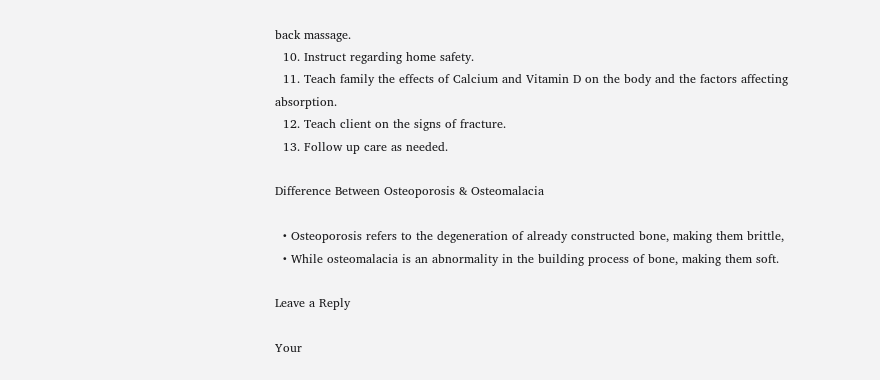back massage.
  10. Instruct regarding home safety.
  11. Teach family the effects of Calcium and Vitamin D on the body and the factors affecting absorption.
  12. Teach client on the signs of fracture.
  13. Follow up care as needed.

Difference Between Osteoporosis & Osteomalacia

  • Osteoporosis refers to the degeneration of already constructed bone, making them brittle,
  • While osteomalacia is an abnormality in the building process of bone, making them soft.

Leave a Reply

Your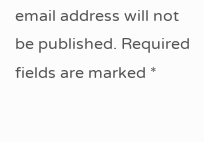email address will not be published. Required fields are marked *